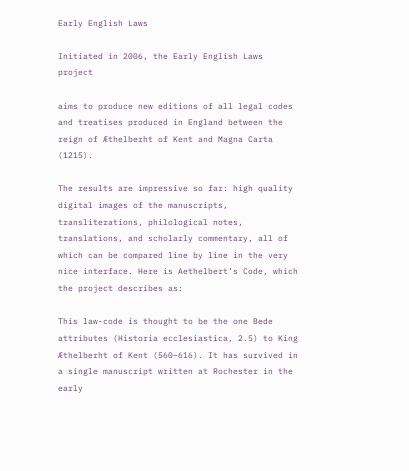Early English Laws

Initiated in 2006, the Early English Laws project

aims to produce new editions of all legal codes and treatises produced in England between the reign of Æthelberht of Kent and Magna Carta (1215).

The results are impressive so far: high quality digital images of the manuscripts, transliterations, philological notes, translations, and scholarly commentary, all of which can be compared line by line in the very nice interface. Here is Aethelbert’s Code, which the project describes as:

This law-code is thought to be the one Bede attributes (Historia ecclesiastica, 2.5) to King Æthelberht of Kent (560–616). It has survived in a single manuscript written at Rochester in the early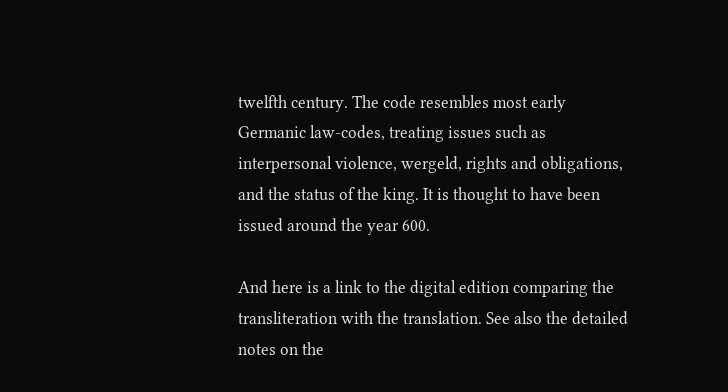twelfth century. The code resembles most early Germanic law-codes, treating issues such as interpersonal violence, wergeld, rights and obligations, and the status of the king. It is thought to have been issued around the year 600.

And here is a link to the digital edition comparing the transliteration with the translation. See also the detailed notes on the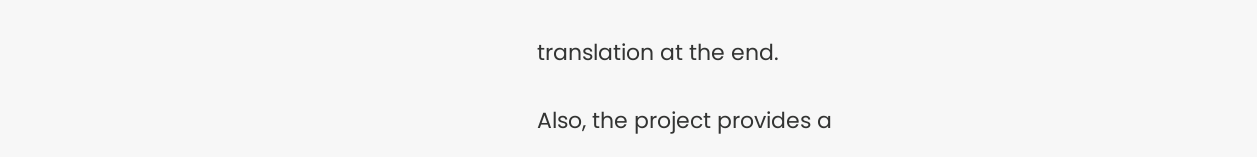translation at the end.

Also, the project provides a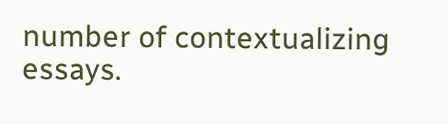number of contextualizing essays.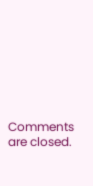Comments are closed.